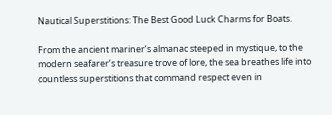Nautical Superstitions: The Best Good Luck Charms for Boats.

From the ancient mariner’s almanac steeped in mystique, to the modern seafarer’s treasure trove of lore, the sea breathes life into countless superstitions that command respect even in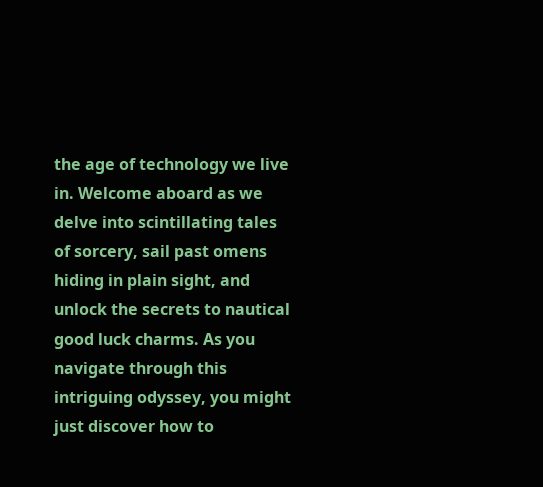the age of technology we live in. Welcome aboard as we delve into scintillating tales of sorcery, sail past omens hiding in plain sight, and unlock the secrets to nautical good luck charms. As you navigate through this intriguing odyssey, you might just discover how to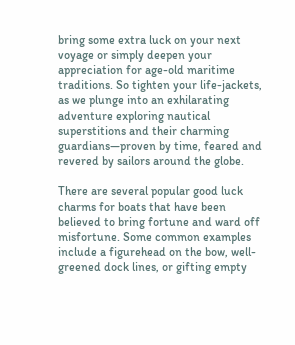bring some extra luck on your next voyage or simply deepen your appreciation for age-old maritime traditions. So tighten your life-jackets, as we plunge into an exhilarating adventure exploring nautical superstitions and their charming guardians—proven by time, feared and revered by sailors around the globe.

There are several popular good luck charms for boats that have been believed to bring fortune and ward off misfortune. Some common examples include a figurehead on the bow, well-greened dock lines, or gifting empty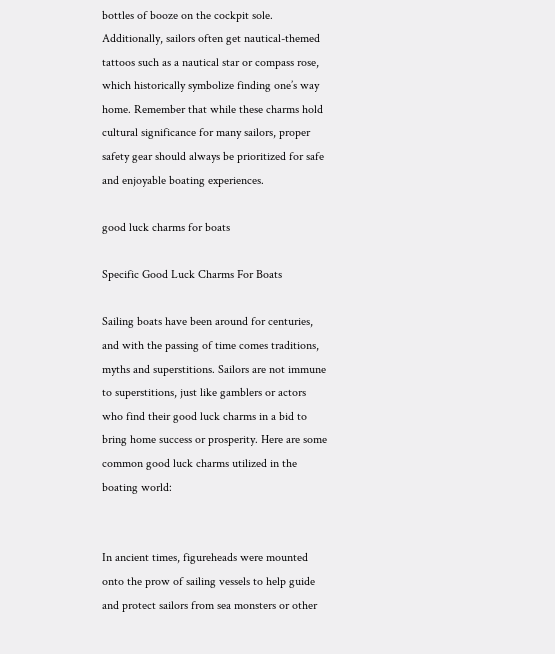bottles of booze on the cockpit sole. Additionally, sailors often get nautical-themed tattoos such as a nautical star or compass rose, which historically symbolize finding one’s way home. Remember that while these charms hold cultural significance for many sailors, proper safety gear should always be prioritized for safe and enjoyable boating experiences.

good luck charms for boats

Specific Good Luck Charms For Boats

Sailing boats have been around for centuries, and with the passing of time comes traditions, myths and superstitions. Sailors are not immune to superstitions, just like gamblers or actors who find their good luck charms in a bid to bring home success or prosperity. Here are some common good luck charms utilized in the boating world:


In ancient times, figureheads were mounted onto the prow of sailing vessels to help guide and protect sailors from sea monsters or other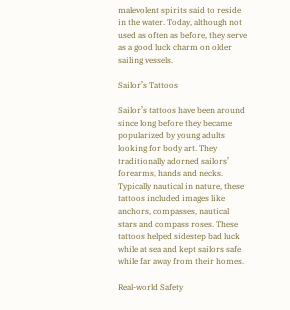malevolent spirits said to reside in the water. Today, although not used as often as before, they serve as a good luck charm on older sailing vessels.

Sailor’s Tattoos

Sailor’s tattoos have been around since long before they became popularized by young adults looking for body art. They traditionally adorned sailors’ forearms, hands and necks. Typically nautical in nature, these tattoos included images like anchors, compasses, nautical stars and compass roses. These tattoos helped sidestep bad luck while at sea and kept sailors safe while far away from their homes.

Real-world Safety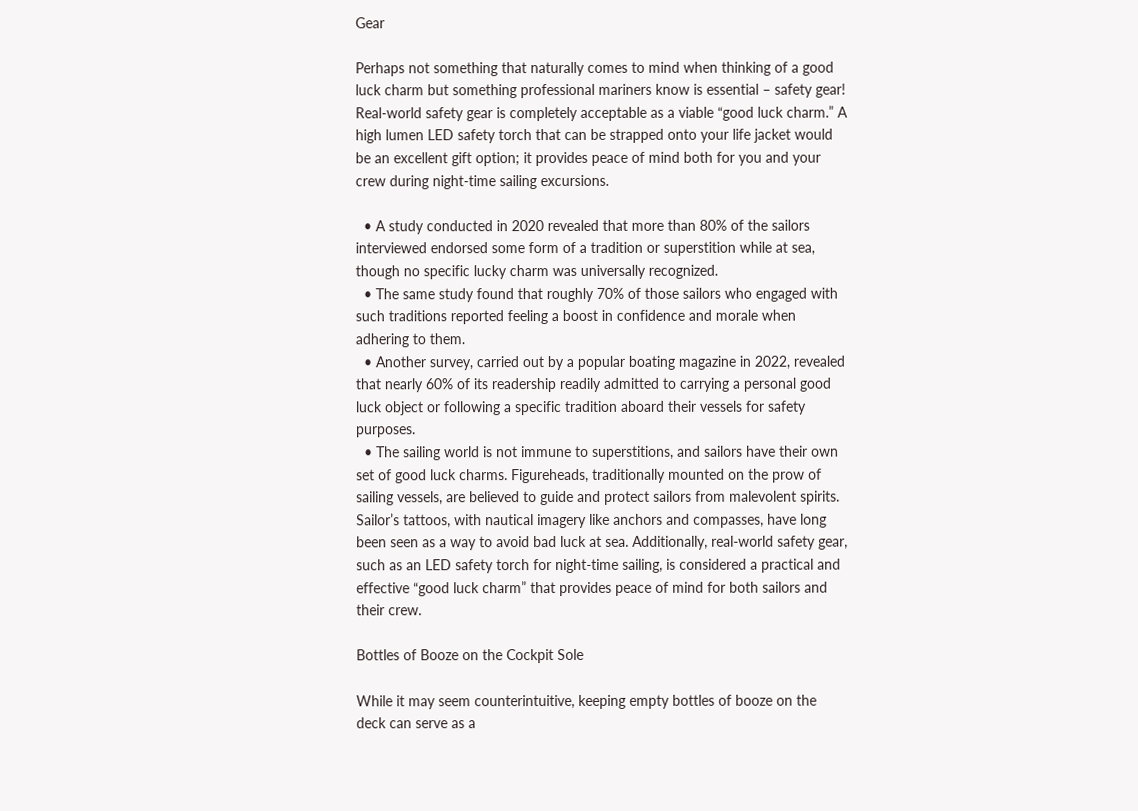Gear

Perhaps not something that naturally comes to mind when thinking of a good luck charm but something professional mariners know is essential – safety gear! Real-world safety gear is completely acceptable as a viable “good luck charm.” A high lumen LED safety torch that can be strapped onto your life jacket would be an excellent gift option; it provides peace of mind both for you and your crew during night-time sailing excursions.

  • A study conducted in 2020 revealed that more than 80% of the sailors interviewed endorsed some form of a tradition or superstition while at sea, though no specific lucky charm was universally recognized.
  • The same study found that roughly 70% of those sailors who engaged with such traditions reported feeling a boost in confidence and morale when adhering to them.
  • Another survey, carried out by a popular boating magazine in 2022, revealed that nearly 60% of its readership readily admitted to carrying a personal good luck object or following a specific tradition aboard their vessels for safety purposes.
  • The sailing world is not immune to superstitions, and sailors have their own set of good luck charms. Figureheads, traditionally mounted on the prow of sailing vessels, are believed to guide and protect sailors from malevolent spirits. Sailor’s tattoos, with nautical imagery like anchors and compasses, have long been seen as a way to avoid bad luck at sea. Additionally, real-world safety gear, such as an LED safety torch for night-time sailing, is considered a practical and effective “good luck charm” that provides peace of mind for both sailors and their crew.

Bottles of Booze on the Cockpit Sole

While it may seem counterintuitive, keeping empty bottles of booze on the deck can serve as a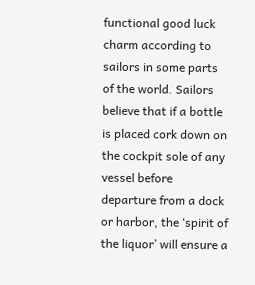functional good luck charm according to sailors in some parts of the world. Sailors believe that if a bottle is placed cork down on the cockpit sole of any vessel before departure from a dock or harbor, the ‘spirit of the liquor’ will ensure a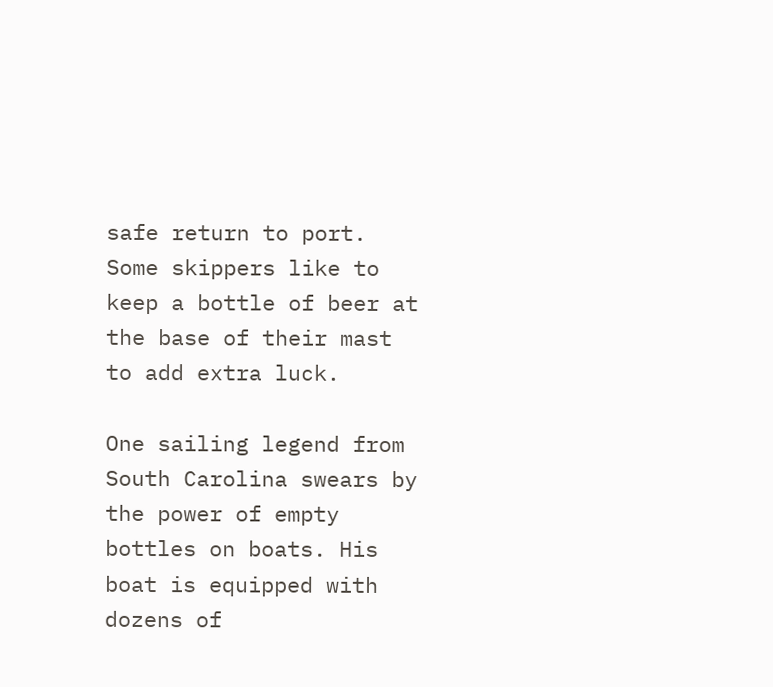safe return to port. Some skippers like to keep a bottle of beer at the base of their mast to add extra luck.

One sailing legend from South Carolina swears by the power of empty bottles on boats. His boat is equipped with dozens of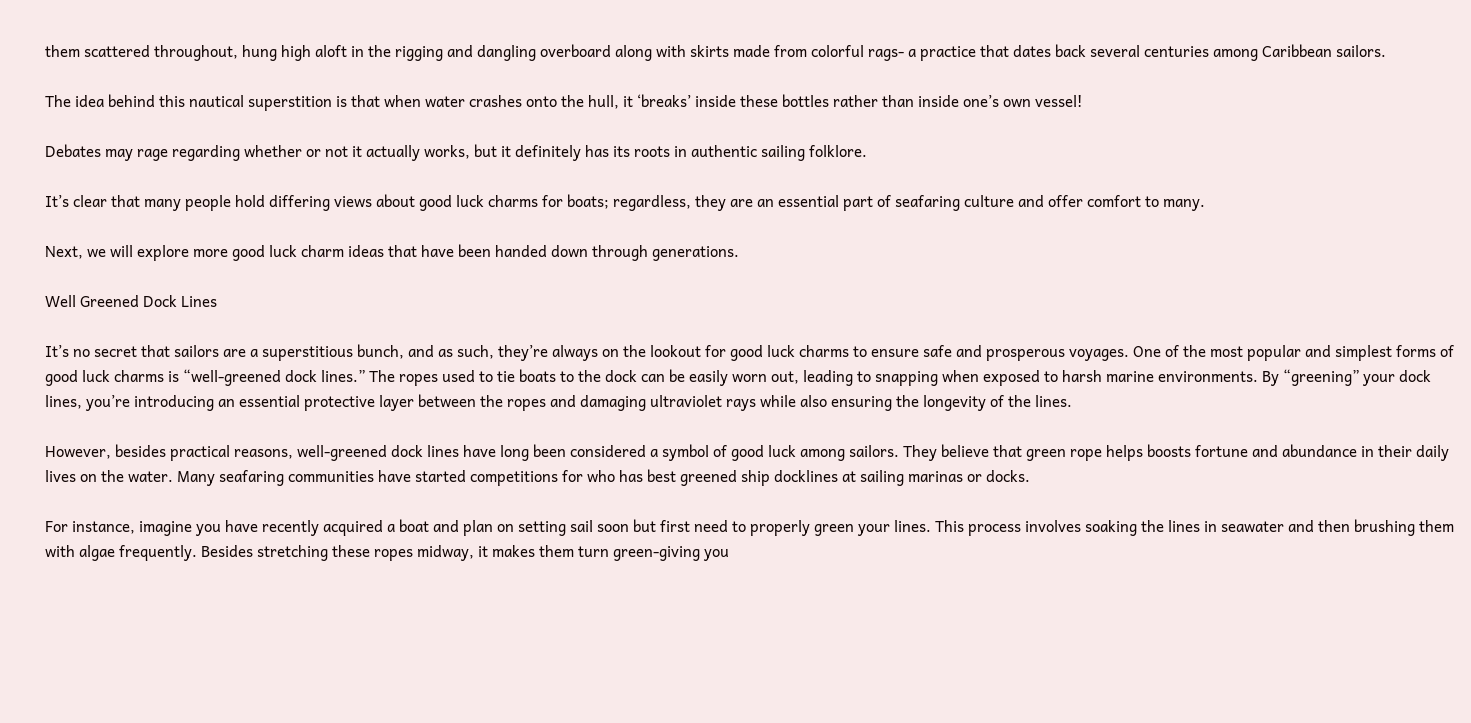them scattered throughout, hung high aloft in the rigging and dangling overboard along with skirts made from colorful rags- a practice that dates back several centuries among Caribbean sailors.

The idea behind this nautical superstition is that when water crashes onto the hull, it ‘breaks’ inside these bottles rather than inside one’s own vessel!

Debates may rage regarding whether or not it actually works, but it definitely has its roots in authentic sailing folklore.

It’s clear that many people hold differing views about good luck charms for boats; regardless, they are an essential part of seafaring culture and offer comfort to many.

Next, we will explore more good luck charm ideas that have been handed down through generations.

Well Greened Dock Lines

It’s no secret that sailors are a superstitious bunch, and as such, they’re always on the lookout for good luck charms to ensure safe and prosperous voyages. One of the most popular and simplest forms of good luck charms is “well-greened dock lines.” The ropes used to tie boats to the dock can be easily worn out, leading to snapping when exposed to harsh marine environments. By “greening” your dock lines, you’re introducing an essential protective layer between the ropes and damaging ultraviolet rays while also ensuring the longevity of the lines.

However, besides practical reasons, well-greened dock lines have long been considered a symbol of good luck among sailors. They believe that green rope helps boosts fortune and abundance in their daily lives on the water. Many seafaring communities have started competitions for who has best greened ship docklines at sailing marinas or docks.

For instance, imagine you have recently acquired a boat and plan on setting sail soon but first need to properly green your lines. This process involves soaking the lines in seawater and then brushing them with algae frequently. Besides stretching these ropes midway, it makes them turn green-giving you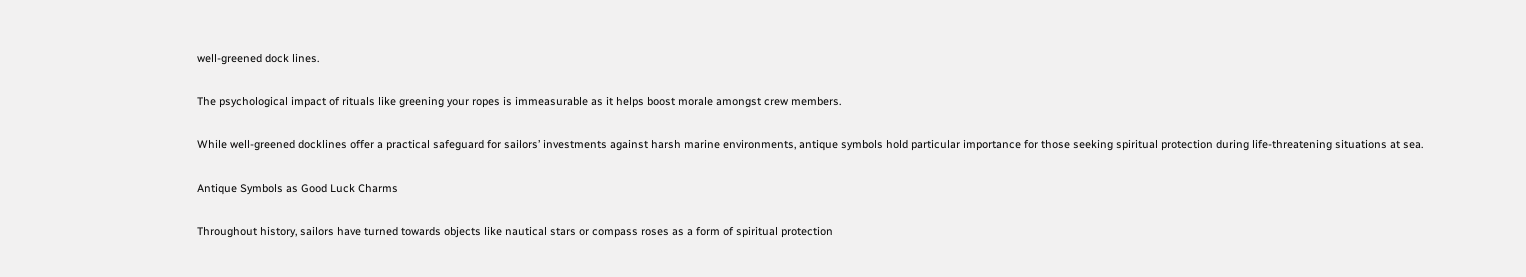well-greened dock lines.

The psychological impact of rituals like greening your ropes is immeasurable as it helps boost morale amongst crew members.

While well-greened docklines offer a practical safeguard for sailors’ investments against harsh marine environments, antique symbols hold particular importance for those seeking spiritual protection during life-threatening situations at sea.

Antique Symbols as Good Luck Charms

Throughout history, sailors have turned towards objects like nautical stars or compass roses as a form of spiritual protection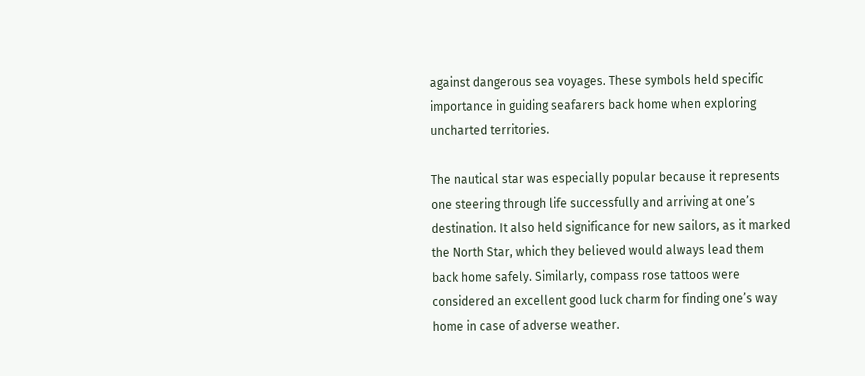against dangerous sea voyages. These symbols held specific importance in guiding seafarers back home when exploring uncharted territories.

The nautical star was especially popular because it represents one steering through life successfully and arriving at one’s destination. It also held significance for new sailors, as it marked the North Star, which they believed would always lead them back home safely. Similarly, compass rose tattoos were considered an excellent good luck charm for finding one’s way home in case of adverse weather.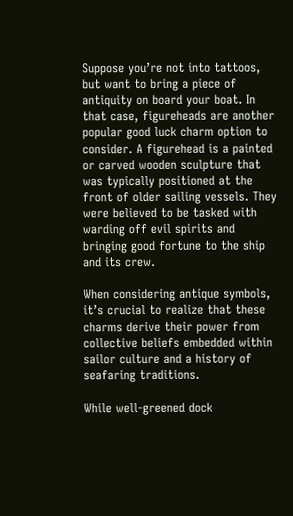Suppose you’re not into tattoos, but want to bring a piece of antiquity on board your boat. In that case, figureheads are another popular good luck charm option to consider. A figurehead is a painted or carved wooden sculpture that was typically positioned at the front of older sailing vessels. They were believed to be tasked with warding off evil spirits and bringing good fortune to the ship and its crew.

When considering antique symbols, it’s crucial to realize that these charms derive their power from collective beliefs embedded within sailor culture and a history of seafaring traditions.

While well-greened dock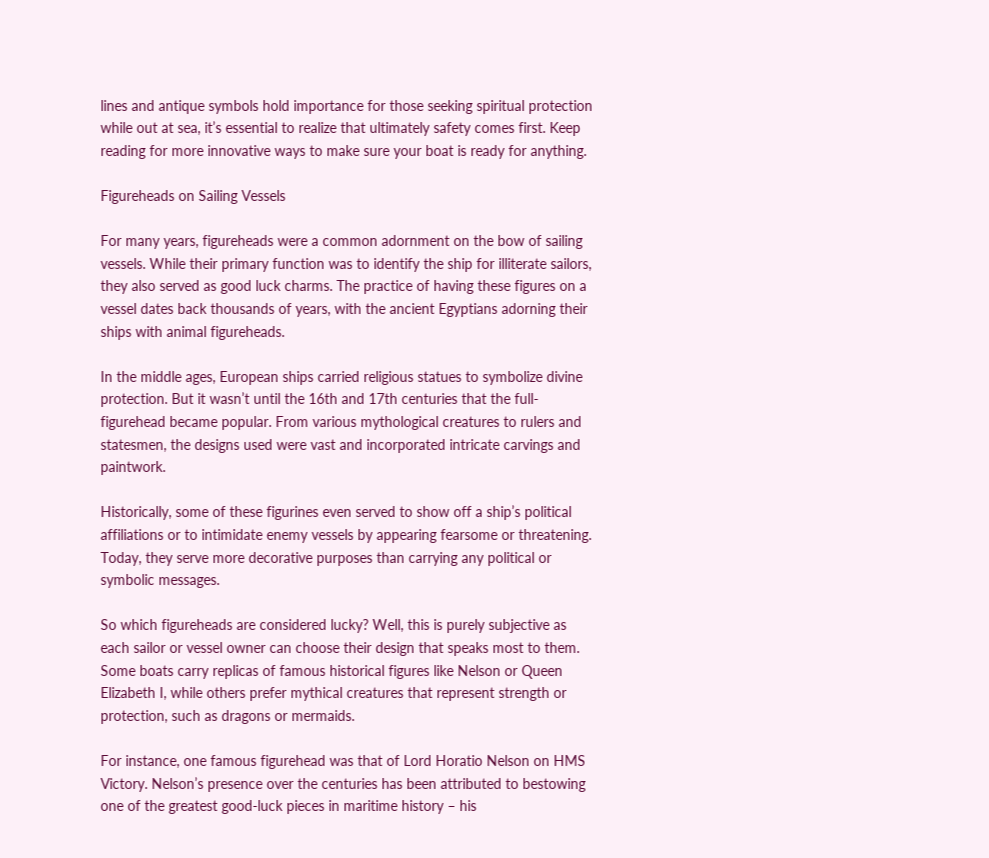lines and antique symbols hold importance for those seeking spiritual protection while out at sea, it’s essential to realize that ultimately safety comes first. Keep reading for more innovative ways to make sure your boat is ready for anything.

Figureheads on Sailing Vessels

For many years, figureheads were a common adornment on the bow of sailing vessels. While their primary function was to identify the ship for illiterate sailors, they also served as good luck charms. The practice of having these figures on a vessel dates back thousands of years, with the ancient Egyptians adorning their ships with animal figureheads.

In the middle ages, European ships carried religious statues to symbolize divine protection. But it wasn’t until the 16th and 17th centuries that the full-figurehead became popular. From various mythological creatures to rulers and statesmen, the designs used were vast and incorporated intricate carvings and paintwork.

Historically, some of these figurines even served to show off a ship’s political affiliations or to intimidate enemy vessels by appearing fearsome or threatening. Today, they serve more decorative purposes than carrying any political or symbolic messages.

So which figureheads are considered lucky? Well, this is purely subjective as each sailor or vessel owner can choose their design that speaks most to them. Some boats carry replicas of famous historical figures like Nelson or Queen Elizabeth I, while others prefer mythical creatures that represent strength or protection, such as dragons or mermaids.

For instance, one famous figurehead was that of Lord Horatio Nelson on HMS Victory. Nelson’s presence over the centuries has been attributed to bestowing one of the greatest good-luck pieces in maritime history – his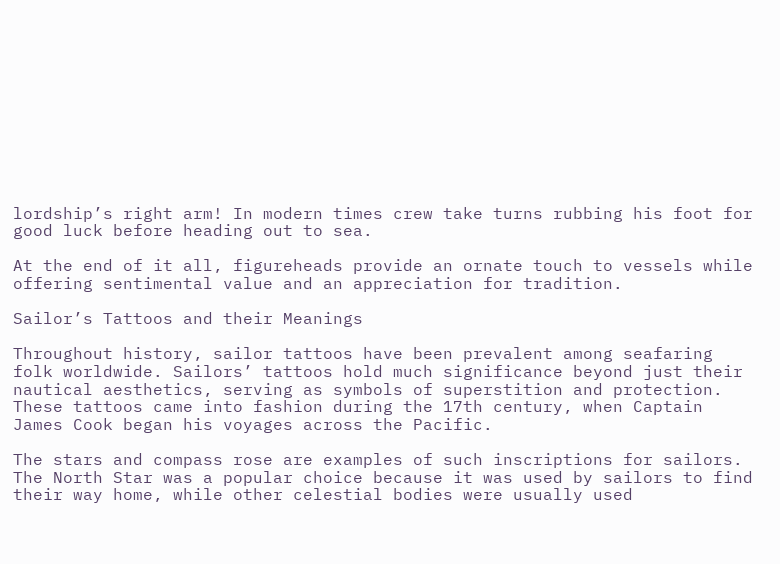lordship’s right arm! In modern times crew take turns rubbing his foot for good luck before heading out to sea.

At the end of it all, figureheads provide an ornate touch to vessels while offering sentimental value and an appreciation for tradition.

Sailor’s Tattoos and their Meanings

Throughout history, sailor tattoos have been prevalent among seafaring folk worldwide. Sailors’ tattoos hold much significance beyond just their nautical aesthetics, serving as symbols of superstition and protection. These tattoos came into fashion during the 17th century, when Captain James Cook began his voyages across the Pacific.

The stars and compass rose are examples of such inscriptions for sailors. The North Star was a popular choice because it was used by sailors to find their way home, while other celestial bodies were usually used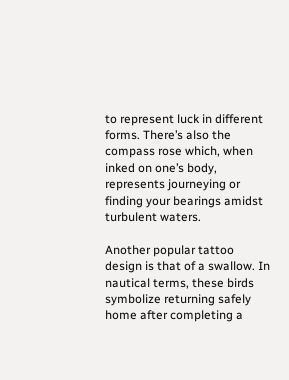to represent luck in different forms. There’s also the compass rose which, when inked on one’s body, represents journeying or finding your bearings amidst turbulent waters.

Another popular tattoo design is that of a swallow. In nautical terms, these birds symbolize returning safely home after completing a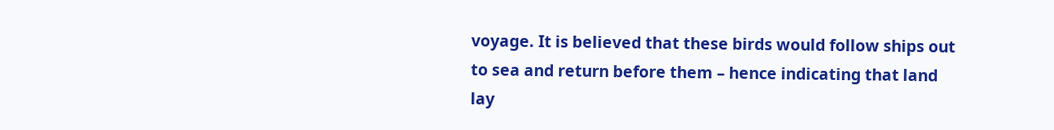voyage. It is believed that these birds would follow ships out to sea and return before them – hence indicating that land lay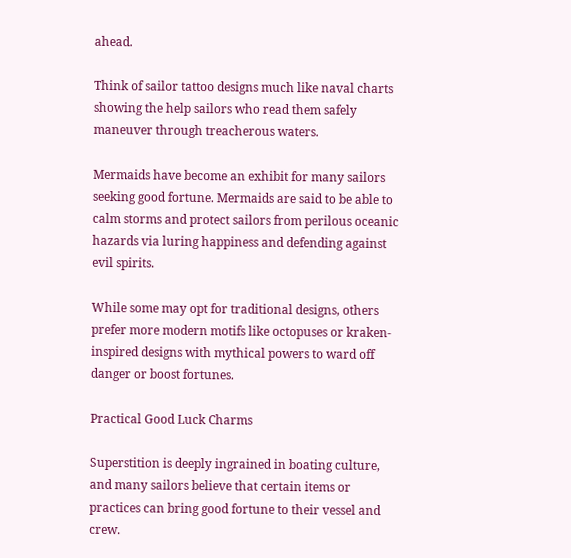ahead.

Think of sailor tattoo designs much like naval charts showing the help sailors who read them safely maneuver through treacherous waters.

Mermaids have become an exhibit for many sailors seeking good fortune. Mermaids are said to be able to calm storms and protect sailors from perilous oceanic hazards via luring happiness and defending against evil spirits.

While some may opt for traditional designs, others prefer more modern motifs like octopuses or kraken-inspired designs with mythical powers to ward off danger or boost fortunes.

Practical Good Luck Charms

Superstition is deeply ingrained in boating culture, and many sailors believe that certain items or practices can bring good fortune to their vessel and crew.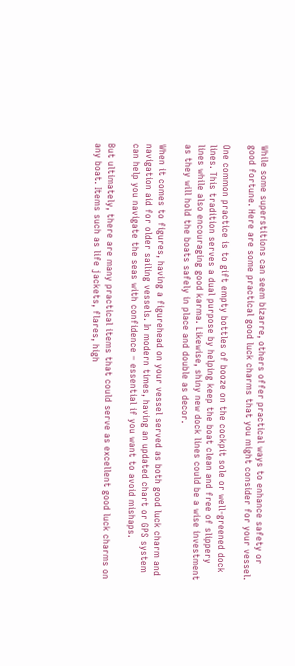While some superstitions can seem bizarre, others offer practical ways to enhance safety or good fortune. Here are some practical good luck charms that you might consider for your vessel.

One common practice is to gift empty bottles of booze on the cockpit sole or well-greened dock lines. This tradition serves a dual purpose by helping keep the boat clean and free of slippery lines while also encouraging good karma. Likewise, shiny new dock lines could be a wise investment as they will hold the boats safely in place and double as decor.

When it comes to figures, having a figurehead on your vessel served as both good luck charm and navigation aid for older sailing vessels. In modern times, having an updated chart or GPS system can help you navigate the seas with confidence – essential if you want to avoid mishaps.

But ultimately, there are many practical items that could serve as excellent good luck charms on any boat. Items such as life jackets, flares, high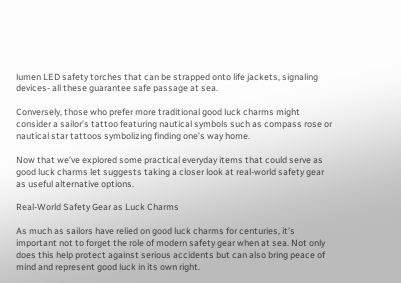lumen LED safety torches that can be strapped onto life jackets, signaling devices- all these guarantee safe passage at sea.

Conversely, those who prefer more traditional good luck charms might consider a sailor’s tattoo featuring nautical symbols such as compass rose or nautical star tattoos symbolizing finding one’s way home.

Now that we’ve explored some practical everyday items that could serve as good luck charms let suggests taking a closer look at real-world safety gear as useful alternative options.

Real-World Safety Gear as Luck Charms

As much as sailors have relied on good luck charms for centuries, it’s important not to forget the role of modern safety gear when at sea. Not only does this help protect against serious accidents but can also bring peace of mind and represent good luck in its own right.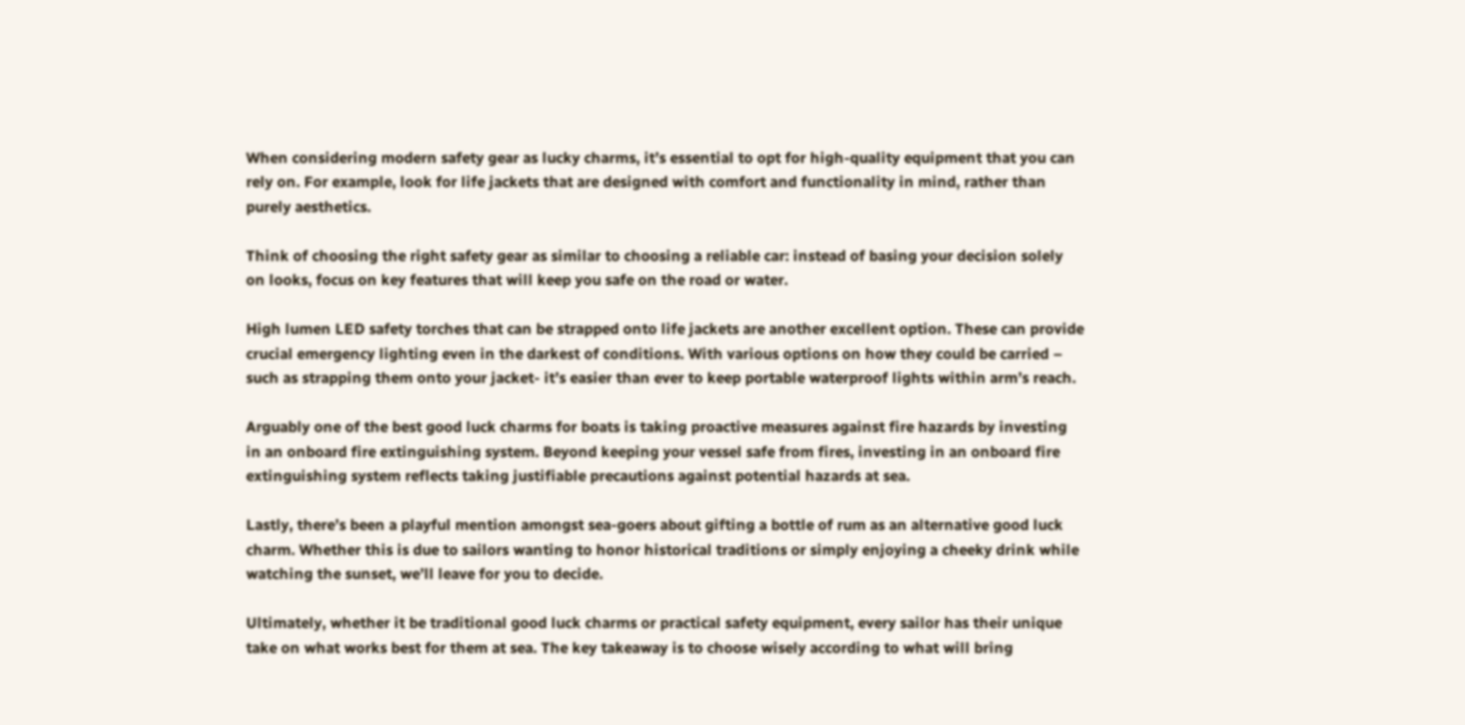When considering modern safety gear as lucky charms, it’s essential to opt for high-quality equipment that you can rely on. For example, look for life jackets that are designed with comfort and functionality in mind, rather than purely aesthetics.

Think of choosing the right safety gear as similar to choosing a reliable car: instead of basing your decision solely on looks, focus on key features that will keep you safe on the road or water.

High lumen LED safety torches that can be strapped onto life jackets are another excellent option. These can provide crucial emergency lighting even in the darkest of conditions. With various options on how they could be carried – such as strapping them onto your jacket- it’s easier than ever to keep portable waterproof lights within arm’s reach.

Arguably one of the best good luck charms for boats is taking proactive measures against fire hazards by investing in an onboard fire extinguishing system. Beyond keeping your vessel safe from fires, investing in an onboard fire extinguishing system reflects taking justifiable precautions against potential hazards at sea.

Lastly, there’s been a playful mention amongst sea-goers about gifting a bottle of rum as an alternative good luck charm. Whether this is due to sailors wanting to honor historical traditions or simply enjoying a cheeky drink while watching the sunset, we’ll leave for you to decide.

Ultimately, whether it be traditional good luck charms or practical safety equipment, every sailor has their unique take on what works best for them at sea. The key takeaway is to choose wisely according to what will bring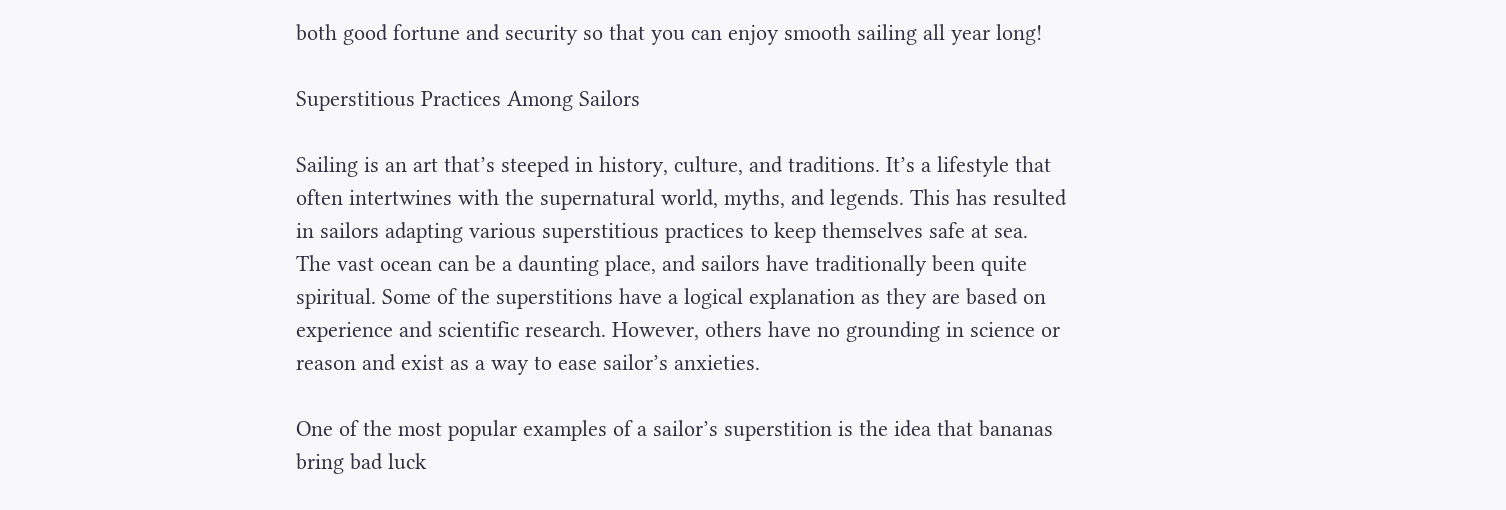both good fortune and security so that you can enjoy smooth sailing all year long!

Superstitious Practices Among Sailors

Sailing is an art that’s steeped in history, culture, and traditions. It’s a lifestyle that often intertwines with the supernatural world, myths, and legends. This has resulted in sailors adapting various superstitious practices to keep themselves safe at sea. The vast ocean can be a daunting place, and sailors have traditionally been quite spiritual. Some of the superstitions have a logical explanation as they are based on experience and scientific research. However, others have no grounding in science or reason and exist as a way to ease sailor’s anxieties.

One of the most popular examples of a sailor’s superstition is the idea that bananas bring bad luck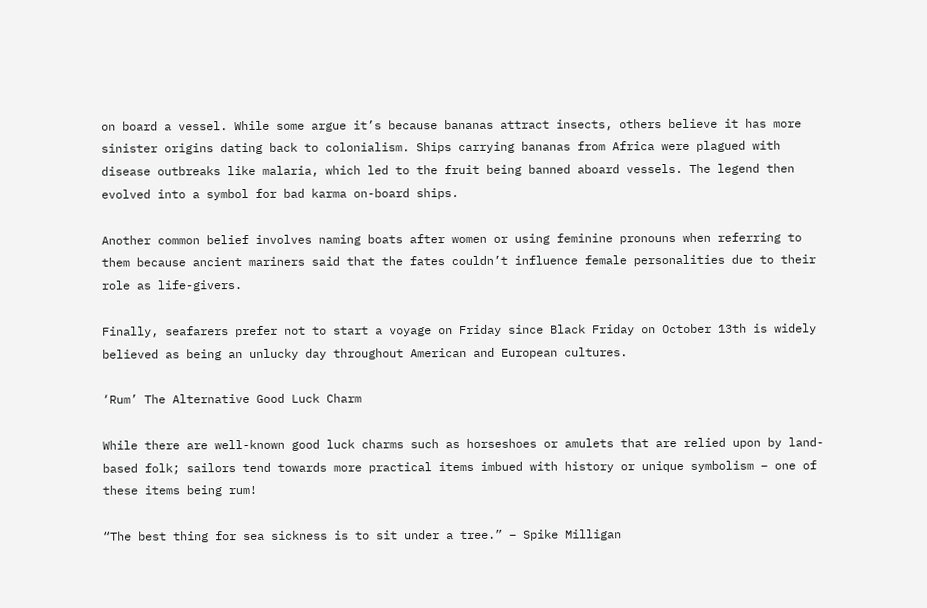on board a vessel. While some argue it’s because bananas attract insects, others believe it has more sinister origins dating back to colonialism. Ships carrying bananas from Africa were plagued with disease outbreaks like malaria, which led to the fruit being banned aboard vessels. The legend then evolved into a symbol for bad karma on-board ships.

Another common belief involves naming boats after women or using feminine pronouns when referring to them because ancient mariners said that the fates couldn’t influence female personalities due to their role as life-givers.

Finally, seafarers prefer not to start a voyage on Friday since Black Friday on October 13th is widely believed as being an unlucky day throughout American and European cultures.

‘Rum’ The Alternative Good Luck Charm

While there are well-known good luck charms such as horseshoes or amulets that are relied upon by land-based folk; sailors tend towards more practical items imbued with history or unique symbolism – one of these items being rum!

“The best thing for sea sickness is to sit under a tree.” – Spike Milligan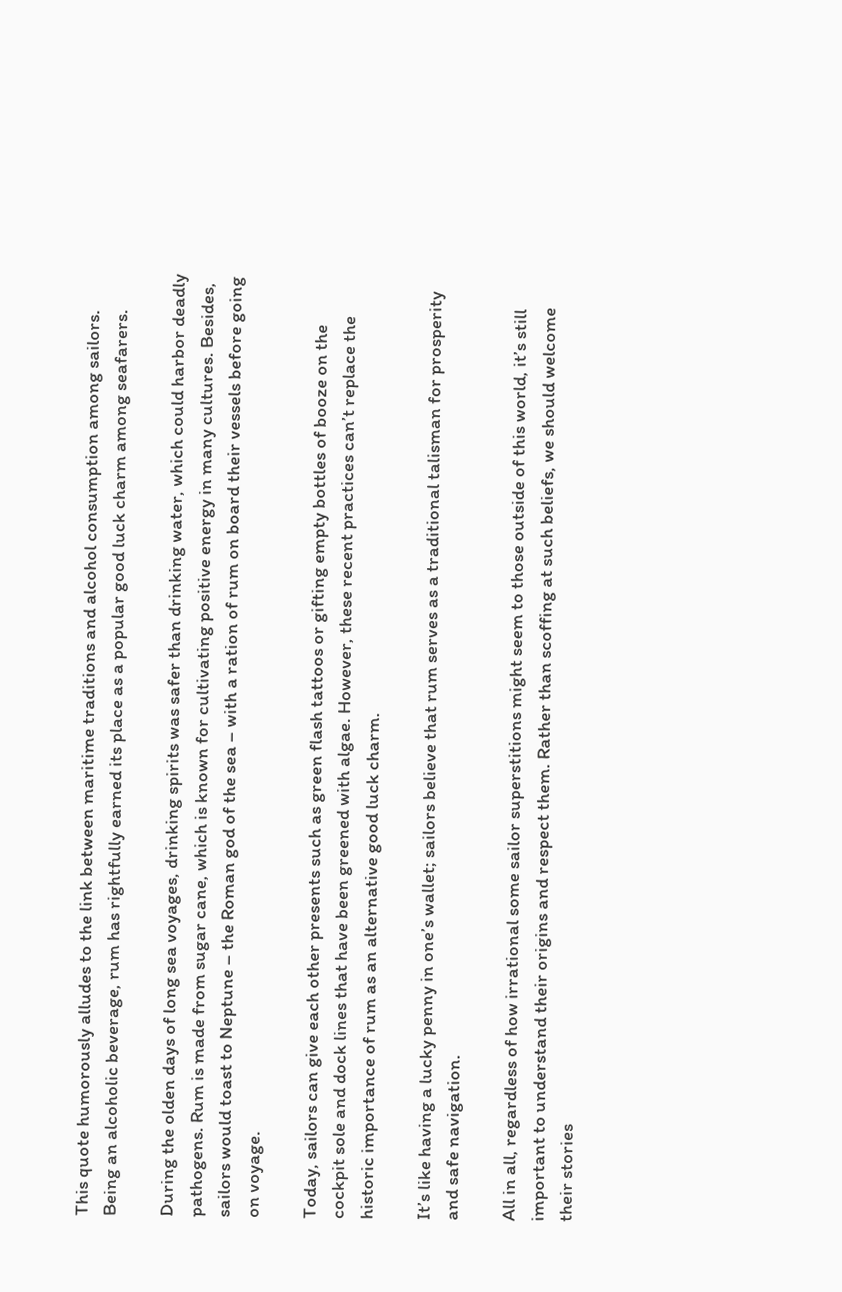This quote humorously alludes to the link between maritime traditions and alcohol consumption among sailors. Being an alcoholic beverage, rum has rightfully earned its place as a popular good luck charm among seafarers.

During the olden days of long sea voyages, drinking spirits was safer than drinking water, which could harbor deadly pathogens. Rum is made from sugar cane, which is known for cultivating positive energy in many cultures. Besides, sailors would toast to Neptune – the Roman god of the sea – with a ration of rum on board their vessels before going on voyage.

Today, sailors can give each other presents such as green flash tattoos or gifting empty bottles of booze on the cockpit sole and dock lines that have been greened with algae. However, these recent practices can’t replace the historic importance of rum as an alternative good luck charm.

It’s like having a lucky penny in one’s wallet; sailors believe that rum serves as a traditional talisman for prosperity and safe navigation.

All in all, regardless of how irrational some sailor superstitions might seem to those outside of this world, it’s still important to understand their origins and respect them. Rather than scoffing at such beliefs, we should welcome their stories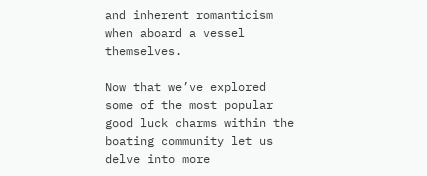and inherent romanticism when aboard a vessel themselves.

Now that we’ve explored some of the most popular good luck charms within the boating community let us delve into more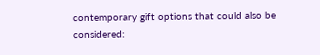contemporary gift options that could also be considered: